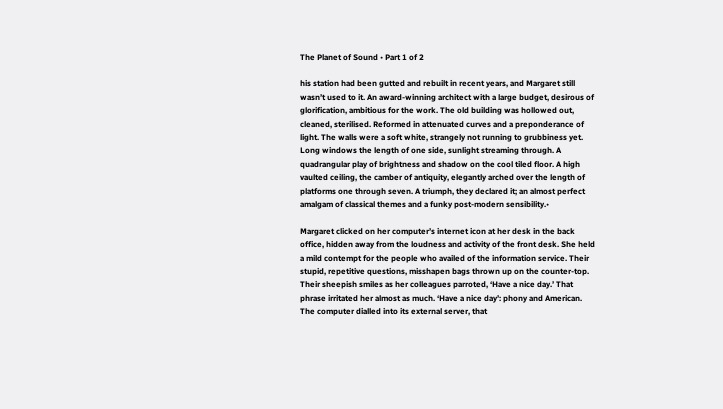The Planet of Sound • Part 1 of 2

his station had been gutted and rebuilt in recent years, and Margaret still wasn’t used to it. An award-winning architect with a large budget, desirous of glorification, ambitious for the work. The old building was hollowed out, cleaned, sterilised. Reformed in attenuated curves and a preponderance of light. The walls were a soft white, strangely not running to grubbiness yet. Long windows the length of one side, sunlight streaming through. A quadrangular play of brightness and shadow on the cool tiled floor. A high vaulted ceiling, the camber of antiquity, elegantly arched over the length of platforms one through seven. A triumph, they declared it; an almost perfect amalgam of classical themes and a funky post-modern sensibility.•

Margaret clicked on her computer’s internet icon at her desk in the back office, hidden away from the loudness and activity of the front desk. She held a mild contempt for the people who availed of the information service. Their stupid, repetitive questions, misshapen bags thrown up on the counter-top. Their sheepish smiles as her colleagues parroted, ‘Have a nice day.’ That phrase irritated her almost as much. ‘Have a nice day’: phony and American. The computer dialled into its external server, that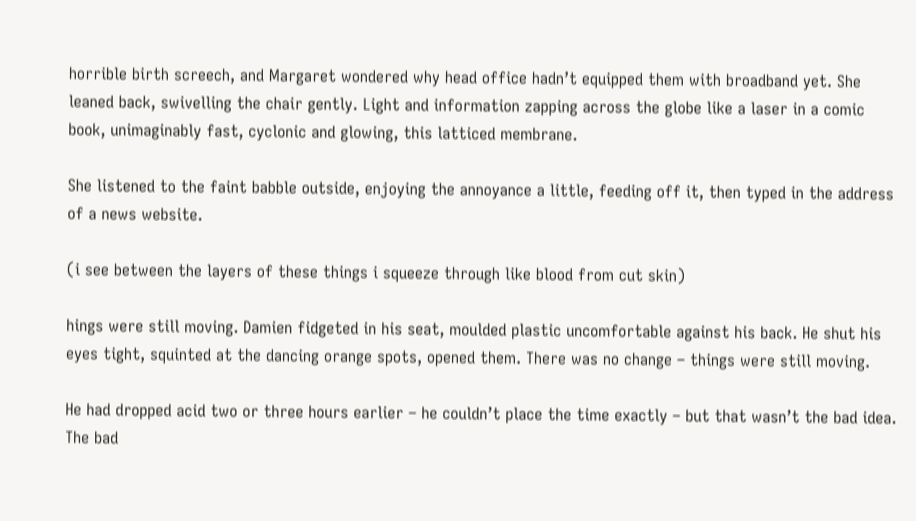horrible birth screech, and Margaret wondered why head office hadn’t equipped them with broadband yet. She leaned back, swivelling the chair gently. Light and information zapping across the globe like a laser in a comic book, unimaginably fast, cyclonic and glowing, this latticed membrane.

She listened to the faint babble outside, enjoying the annoyance a little, feeding off it, then typed in the address of a news website.

(i see between the layers of these things i squeeze through like blood from cut skin)

hings were still moving. Damien fidgeted in his seat, moulded plastic uncomfortable against his back. He shut his eyes tight, squinted at the dancing orange spots, opened them. There was no change – things were still moving.

He had dropped acid two or three hours earlier – he couldn’t place the time exactly – but that wasn’t the bad idea. The bad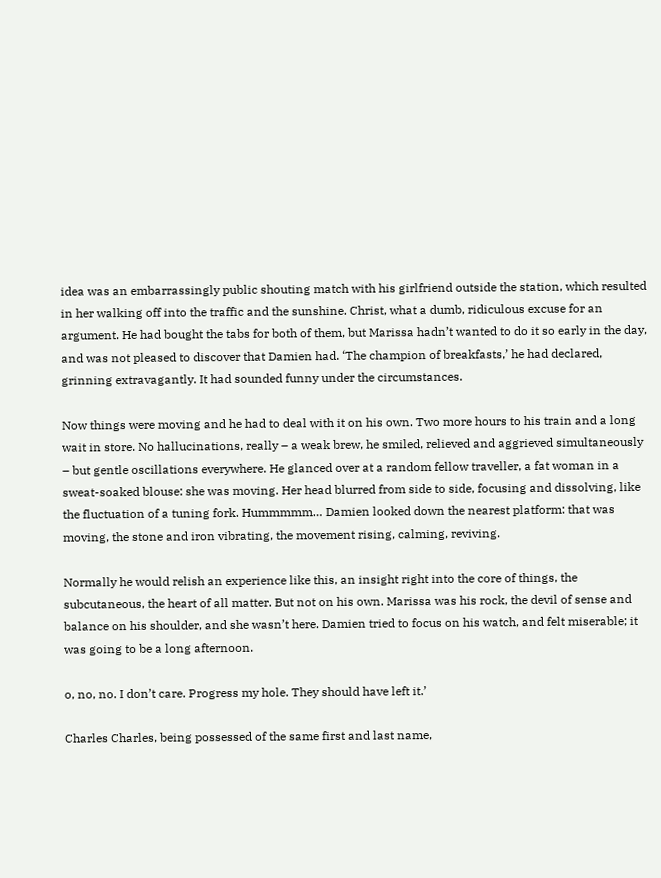idea was an embarrassingly public shouting match with his girlfriend outside the station, which resulted in her walking off into the traffic and the sunshine. Christ, what a dumb, ridiculous excuse for an argument. He had bought the tabs for both of them, but Marissa hadn’t wanted to do it so early in the day, and was not pleased to discover that Damien had. ‘The champion of breakfasts,’ he had declared, grinning extravagantly. It had sounded funny under the circumstances.

Now things were moving and he had to deal with it on his own. Two more hours to his train and a long wait in store. No hallucinations, really – a weak brew, he smiled, relieved and aggrieved simultaneously – but gentle oscillations everywhere. He glanced over at a random fellow traveller, a fat woman in a sweat-soaked blouse: she was moving. Her head blurred from side to side, focusing and dissolving, like the fluctuation of a tuning fork. Hummmmm… Damien looked down the nearest platform: that was moving, the stone and iron vibrating, the movement rising, calming, reviving.

Normally he would relish an experience like this, an insight right into the core of things, the subcutaneous, the heart of all matter. But not on his own. Marissa was his rock, the devil of sense and balance on his shoulder, and she wasn’t here. Damien tried to focus on his watch, and felt miserable; it was going to be a long afternoon.

o, no, no. I don’t care. Progress my hole. They should have left it.’

Charles Charles, being possessed of the same first and last name,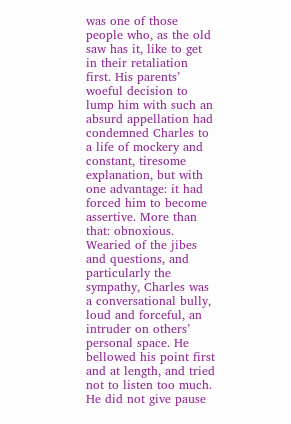was one of those people who, as the old saw has it, like to get in their retaliation first. His parents’ woeful decision to lump him with such an absurd appellation had condemned Charles to a life of mockery and constant, tiresome explanation, but with one advantage: it had forced him to become assertive. More than that: obnoxious. Wearied of the jibes and questions, and particularly the sympathy, Charles was a conversational bully, loud and forceful, an intruder on others’ personal space. He bellowed his point first and at length, and tried not to listen too much. He did not give pause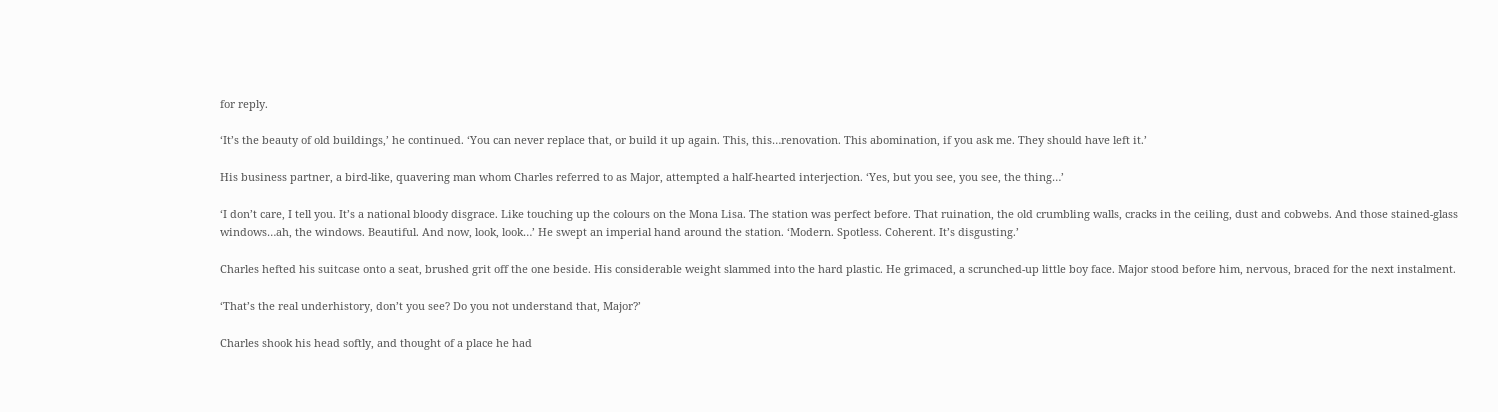for reply.

‘It’s the beauty of old buildings,’ he continued. ‘You can never replace that, or build it up again. This, this…renovation. This abomination, if you ask me. They should have left it.’

His business partner, a bird-like, quavering man whom Charles referred to as Major, attempted a half-hearted interjection. ‘Yes, but you see, you see, the thing…’

‘I don’t care, I tell you. It’s a national bloody disgrace. Like touching up the colours on the Mona Lisa. The station was perfect before. That ruination, the old crumbling walls, cracks in the ceiling, dust and cobwebs. And those stained-glass windows…ah, the windows. Beautiful. And now, look, look…’ He swept an imperial hand around the station. ‘Modern. Spotless. Coherent. It’s disgusting.’

Charles hefted his suitcase onto a seat, brushed grit off the one beside. His considerable weight slammed into the hard plastic. He grimaced, a scrunched-up little boy face. Major stood before him, nervous, braced for the next instalment.

‘That’s the real underhistory, don’t you see? Do you not understand that, Major?’

Charles shook his head softly, and thought of a place he had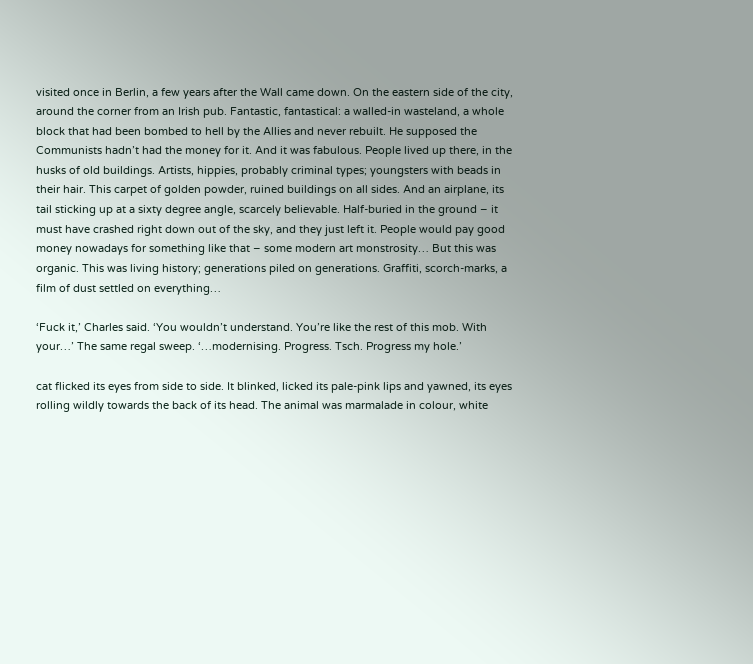visited once in Berlin, a few years after the Wall came down. On the eastern side of the city, around the corner from an Irish pub. Fantastic, fantastical: a walled-in wasteland, a whole block that had been bombed to hell by the Allies and never rebuilt. He supposed the Communists hadn’t had the money for it. And it was fabulous. People lived up there, in the husks of old buildings. Artists, hippies, probably criminal types; youngsters with beads in their hair. This carpet of golden powder, ruined buildings on all sides. And an airplane, its tail sticking up at a sixty degree angle, scarcely believable. Half-buried in the ground – it must have crashed right down out of the sky, and they just left it. People would pay good money nowadays for something like that – some modern art monstrosity… But this was organic. This was living history; generations piled on generations. Graffiti, scorch-marks, a film of dust settled on everything…

‘Fuck it,’ Charles said. ‘You wouldn’t understand. You’re like the rest of this mob. With your…’ The same regal sweep. ‘…modernising. Progress. Tsch. Progress my hole.’

cat flicked its eyes from side to side. It blinked, licked its pale-pink lips and yawned, its eyes rolling wildly towards the back of its head. The animal was marmalade in colour, white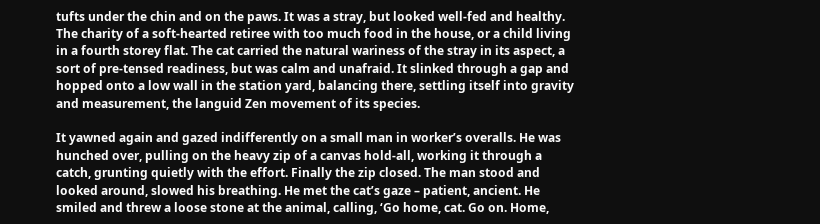tufts under the chin and on the paws. It was a stray, but looked well-fed and healthy. The charity of a soft-hearted retiree with too much food in the house, or a child living in a fourth storey flat. The cat carried the natural wariness of the stray in its aspect, a sort of pre-tensed readiness, but was calm and unafraid. It slinked through a gap and hopped onto a low wall in the station yard, balancing there, settling itself into gravity and measurement, the languid Zen movement of its species.

It yawned again and gazed indifferently on a small man in worker’s overalls. He was hunched over, pulling on the heavy zip of a canvas hold-all, working it through a catch, grunting quietly with the effort. Finally the zip closed. The man stood and looked around, slowed his breathing. He met the cat’s gaze – patient, ancient. He smiled and threw a loose stone at the animal, calling, ‘Go home, cat. Go on. Home,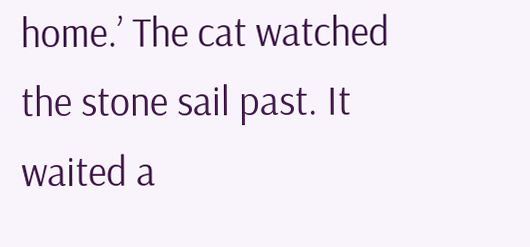home.’ The cat watched the stone sail past. It waited a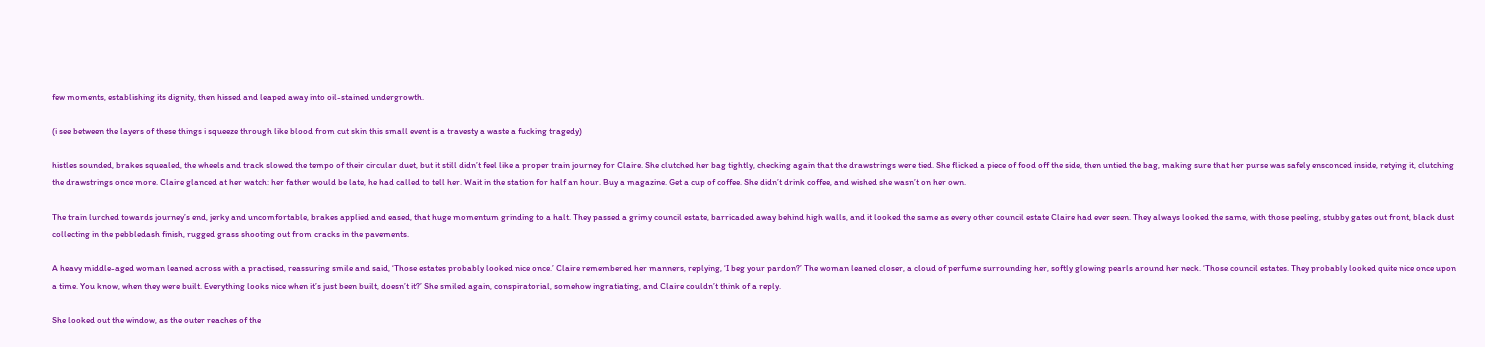few moments, establishing its dignity, then hissed and leaped away into oil-stained undergrowth.

(i see between the layers of these things i squeeze through like blood from cut skin this small event is a travesty a waste a fucking tragedy)

histles sounded, brakes squealed, the wheels and track slowed the tempo of their circular duet, but it still didn’t feel like a proper train journey for Claire. She clutched her bag tightly, checking again that the drawstrings were tied. She flicked a piece of food off the side, then untied the bag, making sure that her purse was safely ensconced inside, retying it, clutching the drawstrings once more. Claire glanced at her watch: her father would be late, he had called to tell her. Wait in the station for half an hour. Buy a magazine. Get a cup of coffee. She didn’t drink coffee, and wished she wasn’t on her own.

The train lurched towards journey’s end, jerky and uncomfortable, brakes applied and eased, that huge momentum grinding to a halt. They passed a grimy council estate, barricaded away behind high walls, and it looked the same as every other council estate Claire had ever seen. They always looked the same, with those peeling, stubby gates out front, black dust collecting in the pebbledash finish, rugged grass shooting out from cracks in the pavements.

A heavy middle-aged woman leaned across with a practised, reassuring smile and said, ‘Those estates probably looked nice once.’ Claire remembered her manners, replying, ‘I beg your pardon?’ The woman leaned closer, a cloud of perfume surrounding her, softly glowing pearls around her neck. ‘Those council estates. They probably looked quite nice once upon a time. You know, when they were built. Everything looks nice when it’s just been built, doesn’t it?’ She smiled again, conspiratorial, somehow ingratiating, and Claire couldn’t think of a reply.

She looked out the window, as the outer reaches of the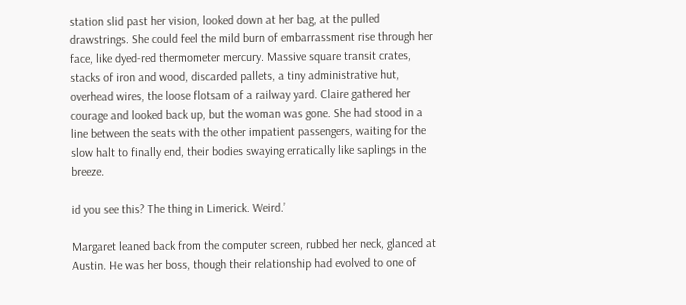station slid past her vision, looked down at her bag, at the pulled drawstrings. She could feel the mild burn of embarrassment rise through her face, like dyed-red thermometer mercury. Massive square transit crates, stacks of iron and wood, discarded pallets, a tiny administrative hut, overhead wires, the loose flotsam of a railway yard. Claire gathered her courage and looked back up, but the woman was gone. She had stood in a line between the seats with the other impatient passengers, waiting for the slow halt to finally end, their bodies swaying erratically like saplings in the breeze.

id you see this? The thing in Limerick. Weird.’

Margaret leaned back from the computer screen, rubbed her neck, glanced at Austin. He was her boss, though their relationship had evolved to one of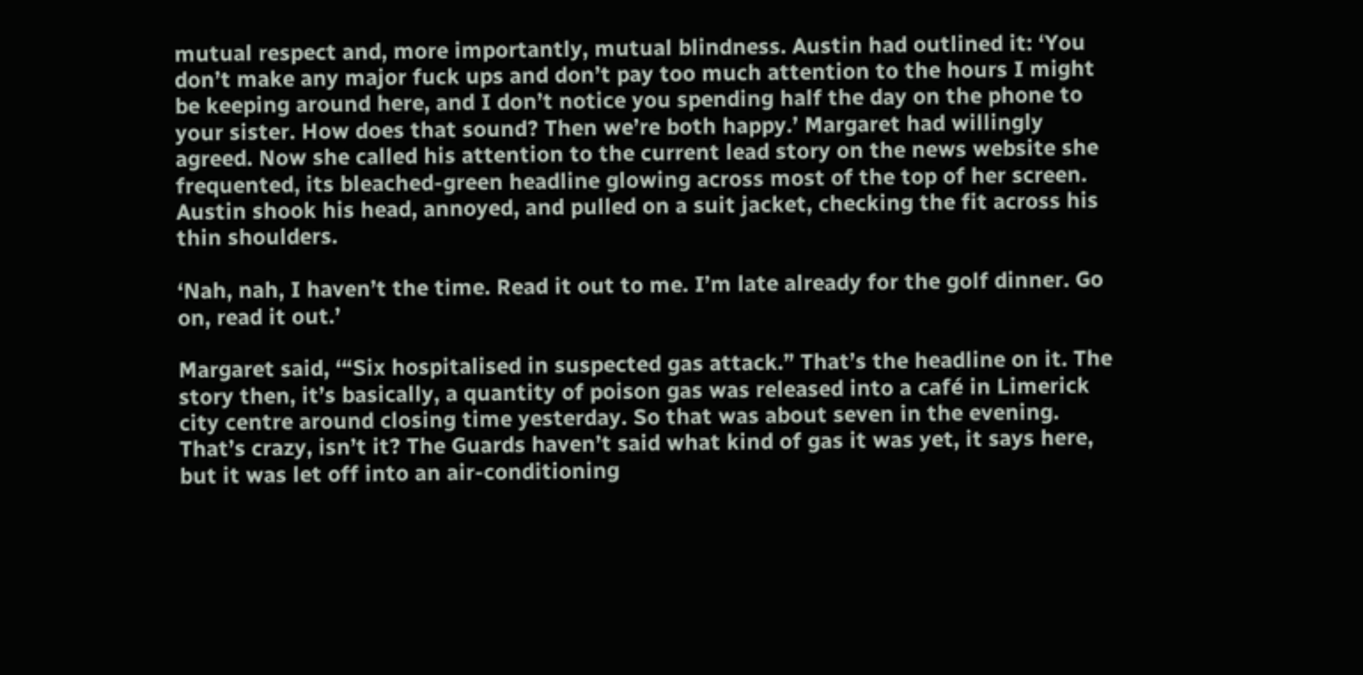mutual respect and, more importantly, mutual blindness. Austin had outlined it: ‘You don’t make any major fuck ups and don’t pay too much attention to the hours I might be keeping around here, and I don’t notice you spending half the day on the phone to your sister. How does that sound? Then we’re both happy.’ Margaret had willingly agreed. Now she called his attention to the current lead story on the news website she frequented, its bleached-green headline glowing across most of the top of her screen. Austin shook his head, annoyed, and pulled on a suit jacket, checking the fit across his thin shoulders.

‘Nah, nah, I haven’t the time. Read it out to me. I’m late already for the golf dinner. Go on, read it out.’

Margaret said, ‘“Six hospitalised in suspected gas attack.” That’s the headline on it. The story then, it’s basically, a quantity of poison gas was released into a café in Limerick city centre around closing time yesterday. So that was about seven in the evening. That’s crazy, isn’t it? The Guards haven’t said what kind of gas it was yet, it says here, but it was let off into an air-conditioning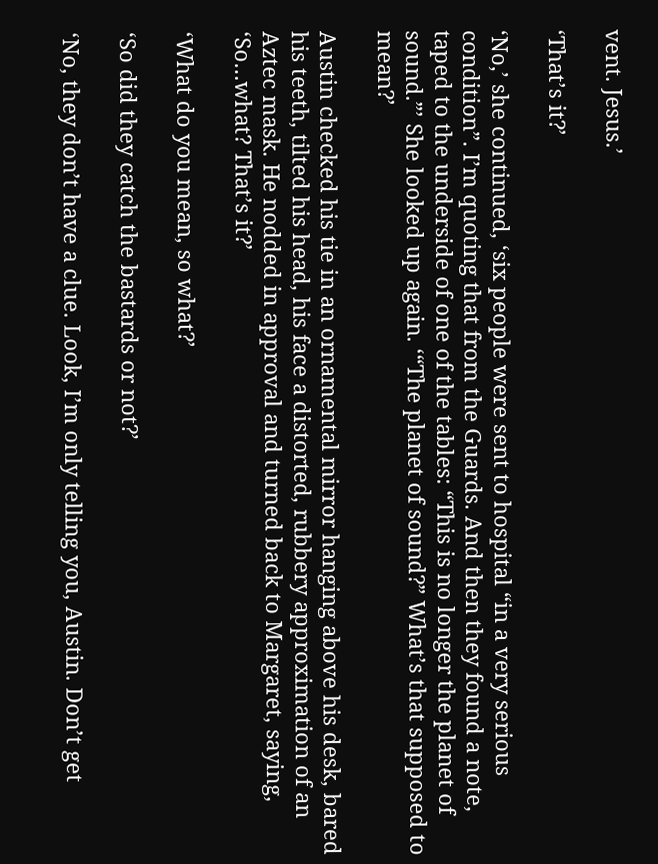vent. Jesus.’

‘That’s it?’

‘No,’ she continued, ‘six people were sent to hospital “in a very serious condition”. I’m quoting that from the Guards. And then they found a note, taped to the underside of one of the tables: “This is no longer the planet of sound.”’ She looked up again. ‘“The planet of sound?” What’s that supposed to mean?’

Austin checked his tie in an ornamental mirror hanging above his desk, bared his teeth, tilted his head, his face a distorted, rubbery approximation of an Aztec mask. He nodded in approval and turned back to Margaret, saying, ‘So…what? That’s it?’

‘What do you mean, so what?’

‘So did they catch the bastards or not?’

‘No, they don’t have a clue. Look, I’m only telling you, Austin. Don’t get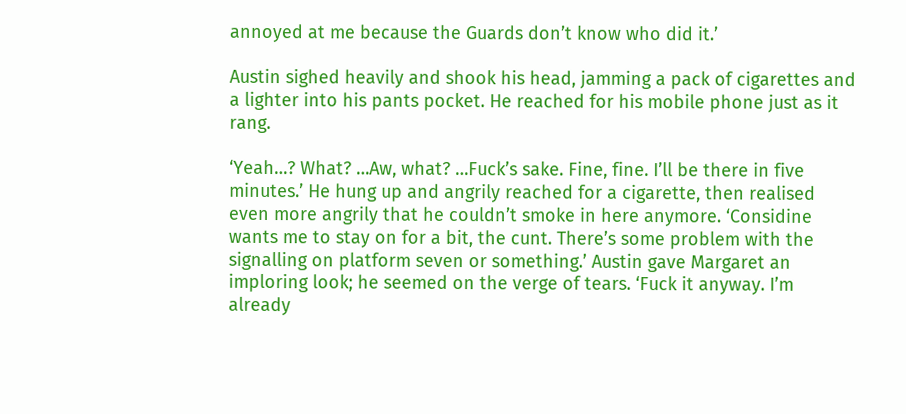annoyed at me because the Guards don’t know who did it.’

Austin sighed heavily and shook his head, jamming a pack of cigarettes and a lighter into his pants pocket. He reached for his mobile phone just as it rang.

‘Yeah…? What? …Aw, what? …Fuck’s sake. Fine, fine. I’ll be there in five minutes.’ He hung up and angrily reached for a cigarette, then realised even more angrily that he couldn’t smoke in here anymore. ‘Considine wants me to stay on for a bit, the cunt. There’s some problem with the signalling on platform seven or something.’ Austin gave Margaret an imploring look; he seemed on the verge of tears. ‘Fuck it anyway. I’m already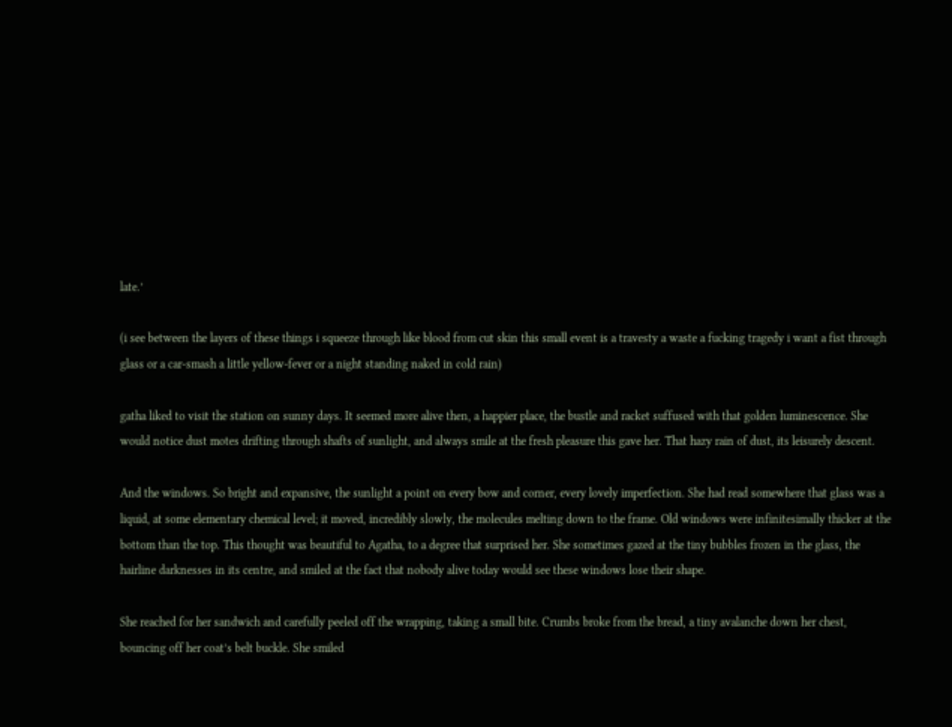late.’

(i see between the layers of these things i squeeze through like blood from cut skin this small event is a travesty a waste a fucking tragedy i want a fist through glass or a car-smash a little yellow-fever or a night standing naked in cold rain)

gatha liked to visit the station on sunny days. It seemed more alive then, a happier place, the bustle and racket suffused with that golden luminescence. She would notice dust motes drifting through shafts of sunlight, and always smile at the fresh pleasure this gave her. That hazy rain of dust, its leisurely descent.

And the windows. So bright and expansive, the sunlight a point on every bow and corner, every lovely imperfection. She had read somewhere that glass was a liquid, at some elementary chemical level; it moved, incredibly slowly, the molecules melting down to the frame. Old windows were infinitesimally thicker at the bottom than the top. This thought was beautiful to Agatha, to a degree that surprised her. She sometimes gazed at the tiny bubbles frozen in the glass, the hairline darknesses in its centre, and smiled at the fact that nobody alive today would see these windows lose their shape.

She reached for her sandwich and carefully peeled off the wrapping, taking a small bite. Crumbs broke from the bread, a tiny avalanche down her chest, bouncing off her coat’s belt buckle. She smiled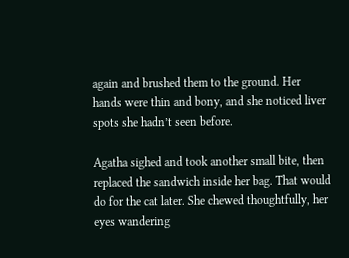again and brushed them to the ground. Her hands were thin and bony, and she noticed liver spots she hadn’t seen before.

Agatha sighed and took another small bite, then replaced the sandwich inside her bag. That would do for the cat later. She chewed thoughtfully, her eyes wandering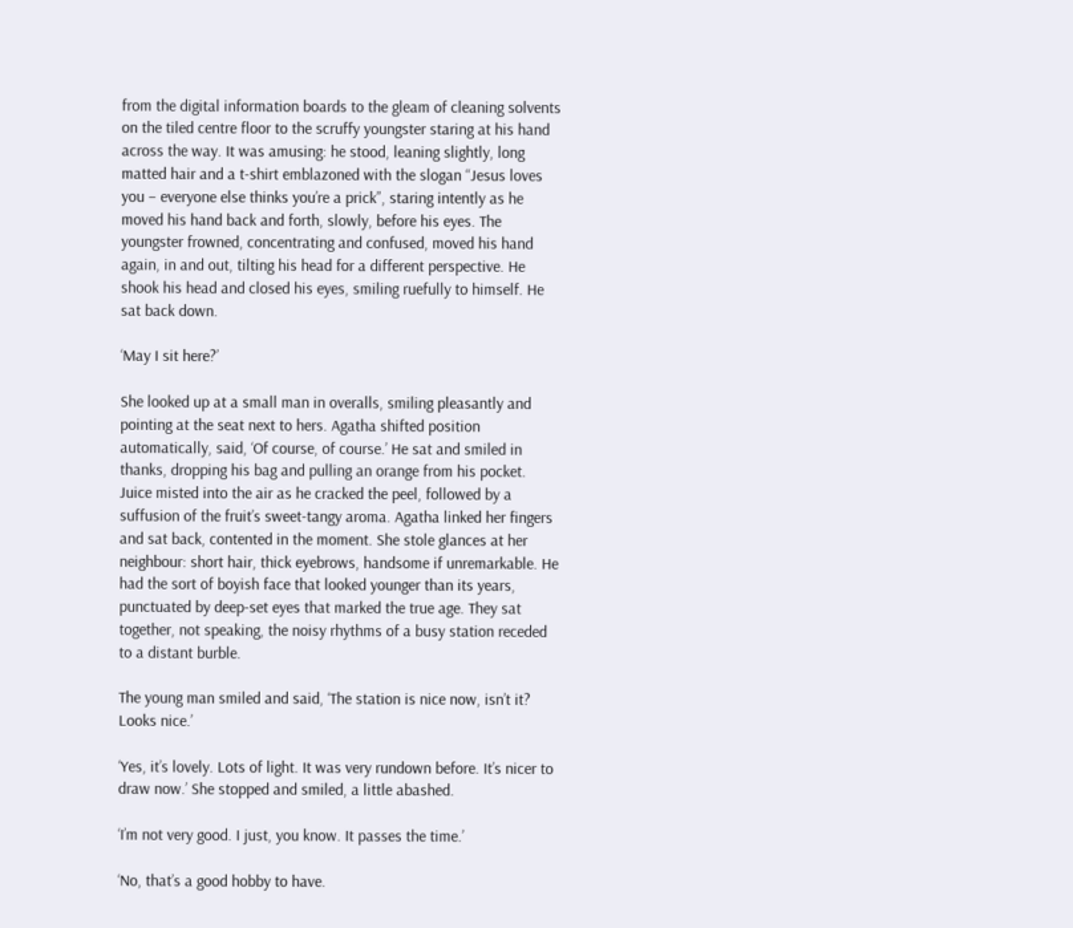from the digital information boards to the gleam of cleaning solvents on the tiled centre floor to the scruffy youngster staring at his hand across the way. It was amusing: he stood, leaning slightly, long matted hair and a t-shirt emblazoned with the slogan “Jesus loves you – everyone else thinks you’re a prick”, staring intently as he moved his hand back and forth, slowly, before his eyes. The youngster frowned, concentrating and confused, moved his hand again, in and out, tilting his head for a different perspective. He shook his head and closed his eyes, smiling ruefully to himself. He sat back down.

‘May I sit here?’

She looked up at a small man in overalls, smiling pleasantly and pointing at the seat next to hers. Agatha shifted position automatically, said, ‘Of course, of course.’ He sat and smiled in thanks, dropping his bag and pulling an orange from his pocket. Juice misted into the air as he cracked the peel, followed by a suffusion of the fruit’s sweet-tangy aroma. Agatha linked her fingers and sat back, contented in the moment. She stole glances at her neighbour: short hair, thick eyebrows, handsome if unremarkable. He had the sort of boyish face that looked younger than its years, punctuated by deep-set eyes that marked the true age. They sat together, not speaking, the noisy rhythms of a busy station receded to a distant burble.

The young man smiled and said, ‘The station is nice now, isn’t it? Looks nice.’

‘Yes, it’s lovely. Lots of light. It was very rundown before. It’s nicer to draw now.’ She stopped and smiled, a little abashed.

‘I’m not very good. I just, you know. It passes the time.’

‘No, that’s a good hobby to have.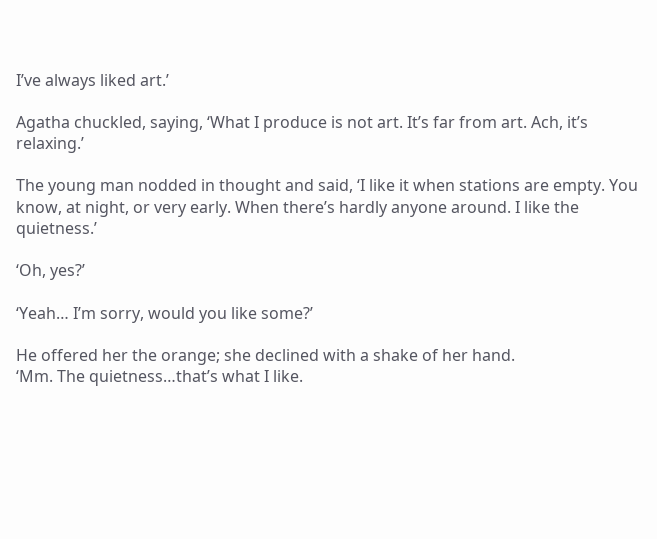I’ve always liked art.’

Agatha chuckled, saying, ‘What I produce is not art. It’s far from art. Ach, it’s relaxing.’

The young man nodded in thought and said, ‘I like it when stations are empty. You know, at night, or very early. When there’s hardly anyone around. I like the quietness.’

‘Oh, yes?’

‘Yeah… I’m sorry, would you like some?’

He offered her the orange; she declined with a shake of her hand.
‘Mm. The quietness…that’s what I like.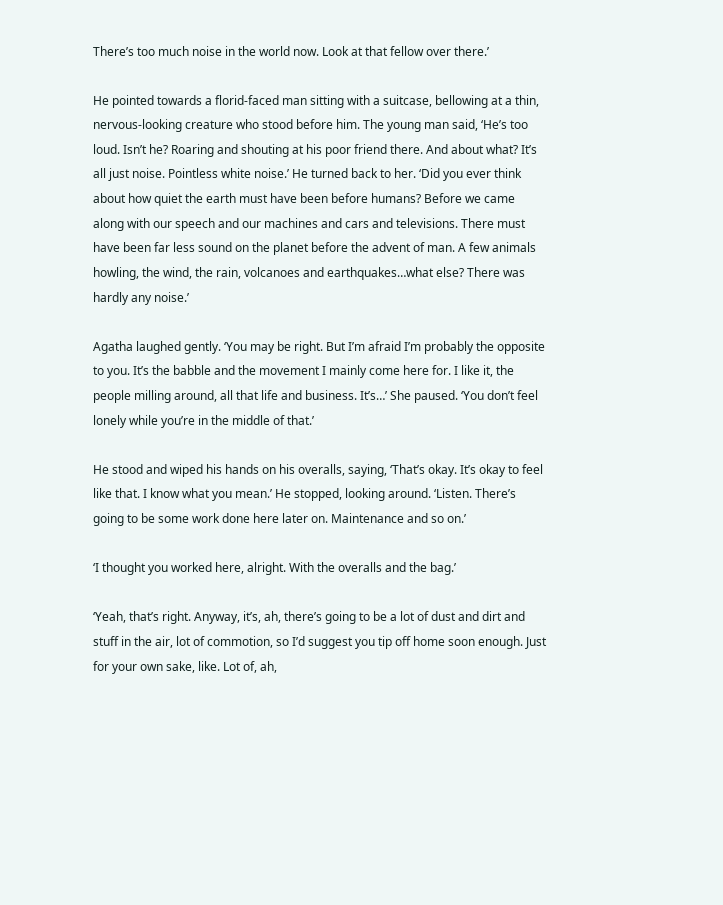There’s too much noise in the world now. Look at that fellow over there.’

He pointed towards a florid-faced man sitting with a suitcase, bellowing at a thin, nervous-looking creature who stood before him. The young man said, ‘He’s too loud. Isn’t he? Roaring and shouting at his poor friend there. And about what? It’s all just noise. Pointless white noise.’ He turned back to her. ‘Did you ever think about how quiet the earth must have been before humans? Before we came along with our speech and our machines and cars and televisions. There must have been far less sound on the planet before the advent of man. A few animals howling, the wind, the rain, volcanoes and earthquakes…what else? There was hardly any noise.’

Agatha laughed gently. ‘You may be right. But I’m afraid I’m probably the opposite to you. It’s the babble and the movement I mainly come here for. I like it, the people milling around, all that life and business. It’s…’ She paused. ‘You don’t feel lonely while you’re in the middle of that.’

He stood and wiped his hands on his overalls, saying, ‘That’s okay. It’s okay to feel like that. I know what you mean.’ He stopped, looking around. ‘Listen. There’s going to be some work done here later on. Maintenance and so on.’

‘I thought you worked here, alright. With the overalls and the bag.’

‘Yeah, that’s right. Anyway, it’s, ah, there’s going to be a lot of dust and dirt and stuff in the air, lot of commotion, so I’d suggest you tip off home soon enough. Just for your own sake, like. Lot of, ah,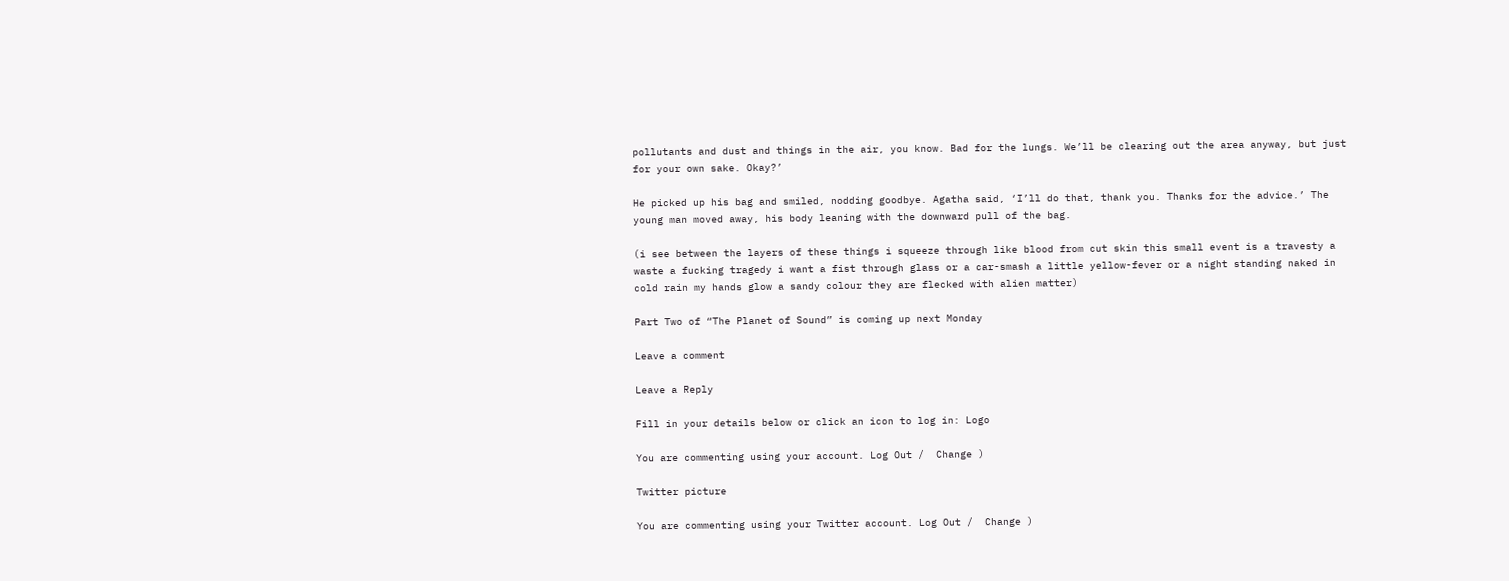pollutants and dust and things in the air, you know. Bad for the lungs. We’ll be clearing out the area anyway, but just for your own sake. Okay?’

He picked up his bag and smiled, nodding goodbye. Agatha said, ‘I’ll do that, thank you. Thanks for the advice.’ The young man moved away, his body leaning with the downward pull of the bag.

(i see between the layers of these things i squeeze through like blood from cut skin this small event is a travesty a waste a fucking tragedy i want a fist through glass or a car-smash a little yellow-fever or a night standing naked in cold rain my hands glow a sandy colour they are flecked with alien matter)

Part Two of “The Planet of Sound” is coming up next Monday

Leave a comment

Leave a Reply

Fill in your details below or click an icon to log in: Logo

You are commenting using your account. Log Out /  Change )

Twitter picture

You are commenting using your Twitter account. Log Out /  Change )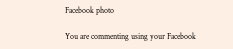Facebook photo

You are commenting using your Facebook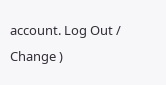account. Log Out /  Change )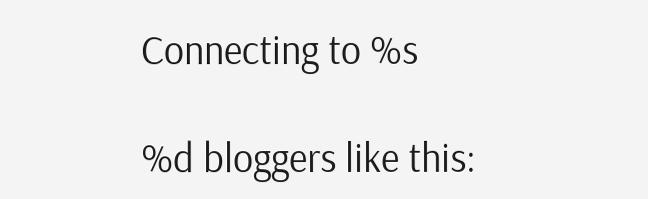Connecting to %s

%d bloggers like this: